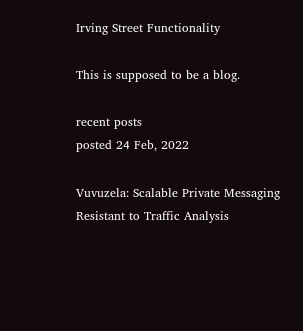Irving Street Functionality

This is supposed to be a blog.

recent posts
posted 24 Feb, 2022

Vuvuzela: Scalable Private Messaging Resistant to Traffic Analysis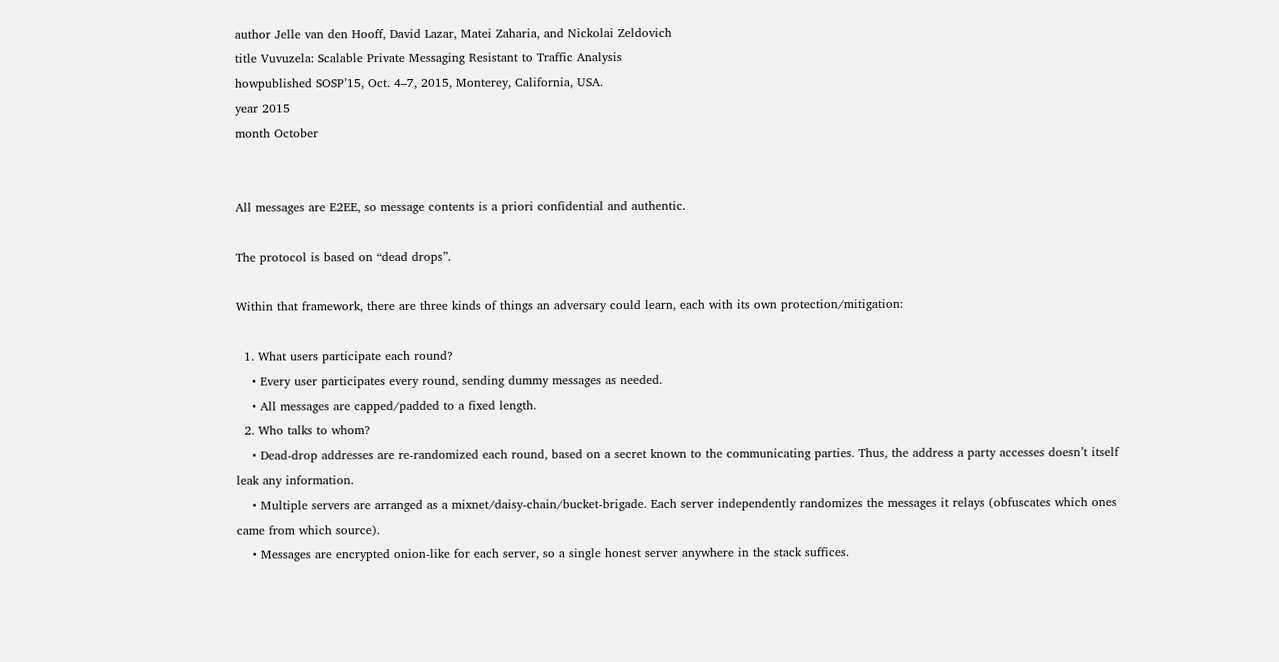author Jelle van den Hooff, David Lazar, Matei Zaharia, and Nickolai Zeldovich
title Vuvuzela: Scalable Private Messaging Resistant to Traffic Analysis
howpublished SOSP’15, Oct. 4–7, 2015, Monterey, California, USA.
year 2015
month October


All messages are E2EE, so message contents is a priori confidential and authentic.

The protocol is based on “dead drops”.

Within that framework, there are three kinds of things an adversary could learn, each with its own protection/mitigation:

  1. What users participate each round?
    • Every user participates every round, sending dummy messages as needed.
    • All messages are capped/padded to a fixed length.
  2. Who talks to whom?
    • Dead-drop addresses are re-randomized each round, based on a secret known to the communicating parties. Thus, the address a party accesses doesn’t itself leak any information.
    • Multiple servers are arranged as a mixnet/daisy-chain/bucket-brigade. Each server independently randomizes the messages it relays (obfuscates which ones came from which source).
    • Messages are encrypted onion-like for each server, so a single honest server anywhere in the stack suffices.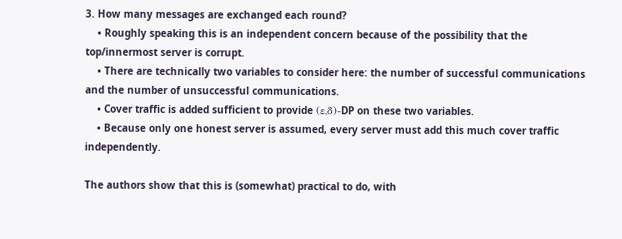3. How many messages are exchanged each round?
    • Roughly speaking this is an independent concern because of the possibility that the top/innermost server is corrupt.
    • There are technically two variables to consider here: the number of successful communications and the number of unsuccessful communications.
    • Cover traffic is added sufficient to provide (ε,δ)-DP on these two variables.
    • Because only one honest server is assumed, every server must add this much cover traffic independently.

The authors show that this is (somewhat) practical to do, with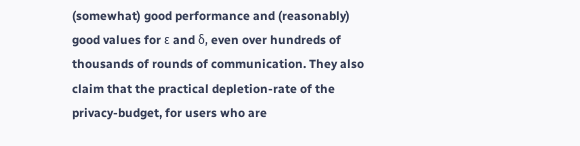(somewhat) good performance and (reasonably) good values for ε and δ, even over hundreds of thousands of rounds of communication. They also claim that the practical depletion-rate of the privacy-budget, for users who are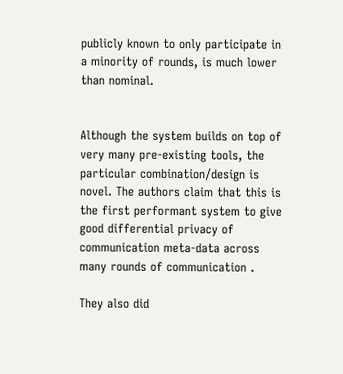publicly known to only participate in a minority of rounds, is much lower than nominal.


Although the system builds on top of very many pre-existing tools, the particular combination/design is novel. The authors claim that this is the first performant system to give good differential privacy of communication meta-data across many rounds of communication .

They also did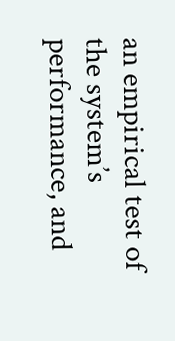an empirical test of the system’s performance, and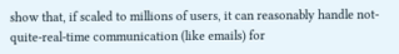show that, if scaled to millions of users, it can reasonably handle not-quite-real-time communication (like emails) for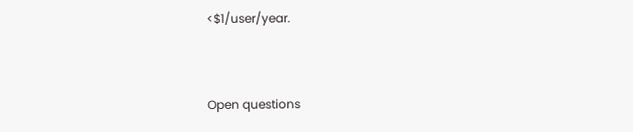<$1/user/year.


Open questions